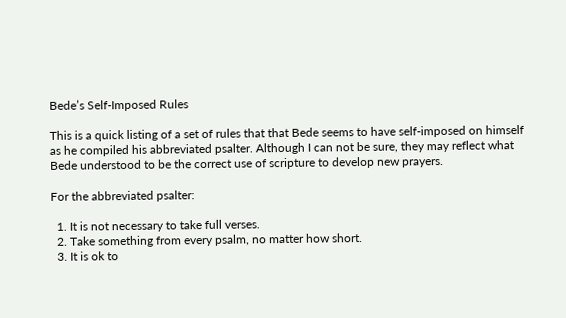Bede’s Self-Imposed Rules

This is a quick listing of a set of rules that that Bede seems to have self-imposed on himself as he compiled his abbreviated psalter. Although I can not be sure, they may reflect what Bede understood to be the correct use of scripture to develop new prayers.

For the abbreviated psalter:

  1. It is not necessary to take full verses.
  2. Take something from every psalm, no matter how short.
  3. It is ok to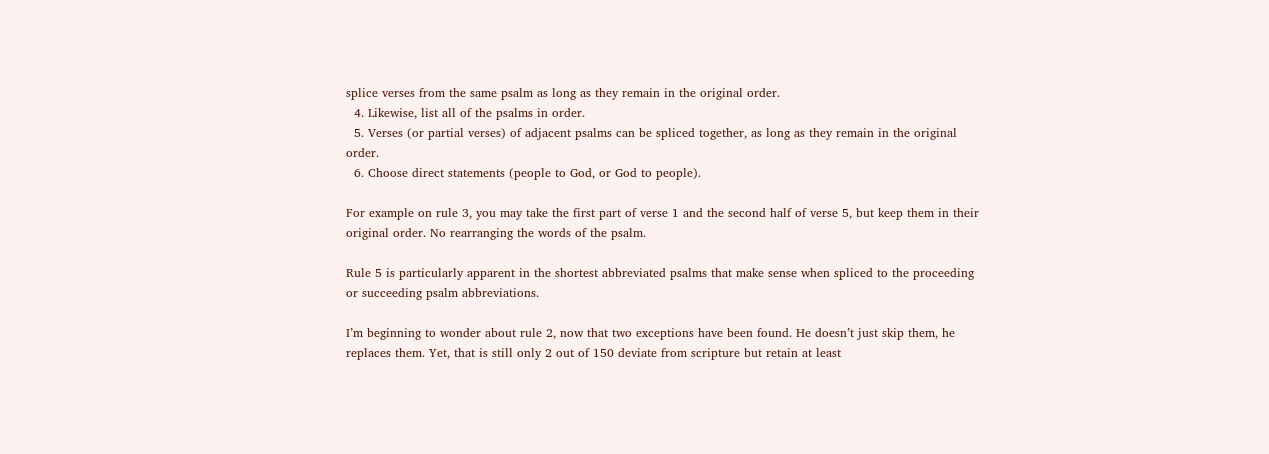splice verses from the same psalm as long as they remain in the original order.
  4. Likewise, list all of the psalms in order.
  5. Verses (or partial verses) of adjacent psalms can be spliced together, as long as they remain in the original order.
  6. Choose direct statements (people to God, or God to people).

For example on rule 3, you may take the first part of verse 1 and the second half of verse 5, but keep them in their original order. No rearranging the words of the psalm.

Rule 5 is particularly apparent in the shortest abbreviated psalms that make sense when spliced to the proceeding or succeeding psalm abbreviations.

I’m beginning to wonder about rule 2, now that two exceptions have been found. He doesn’t just skip them, he replaces them. Yet, that is still only 2 out of 150 deviate from scripture but retain at least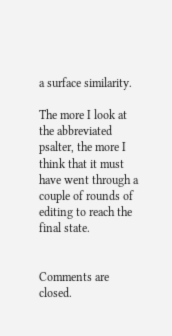a surface similarity.

The more I look at the abbreviated psalter, the more I think that it must have went through a couple of rounds of editing to reach the final state.


Comments are closed.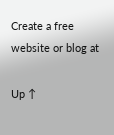Create a free website or blog at

Up ↑